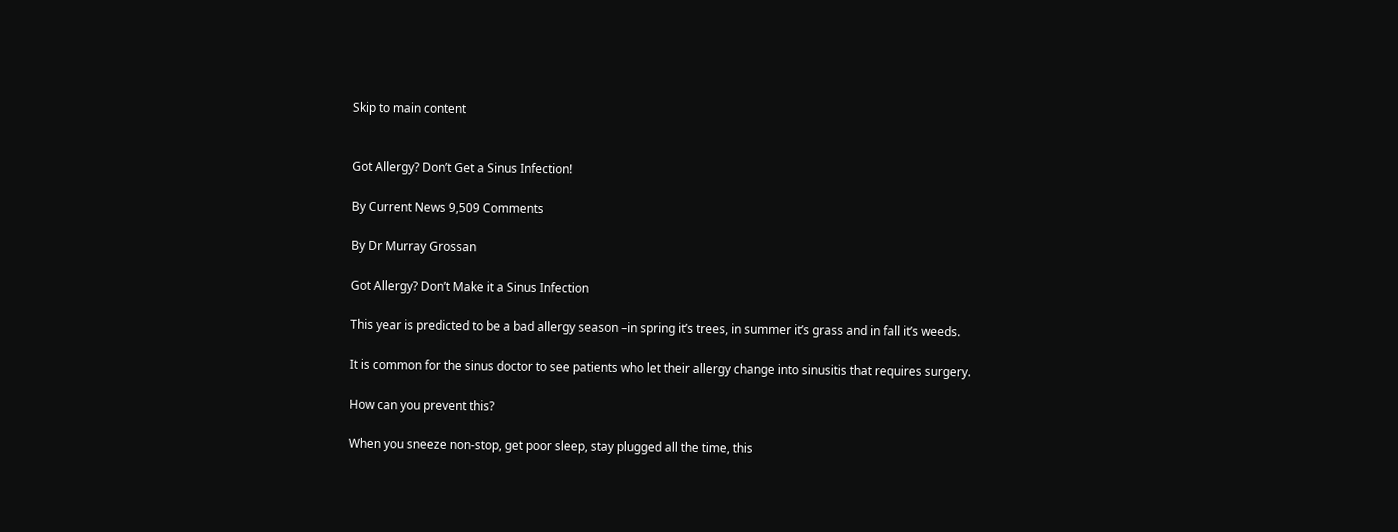Skip to main content


Got Allergy? Don’t Get a Sinus Infection!

By Current News 9,509 Comments

By Dr Murray Grossan

Got Allergy? Don’t Make it a Sinus Infection

This year is predicted to be a bad allergy season –in spring it’s trees, in summer it’s grass and in fall it’s weeds.

It is common for the sinus doctor to see patients who let their allergy change into sinusitis that requires surgery.

How can you prevent this?

When you sneeze non-stop, get poor sleep, stay plugged all the time, this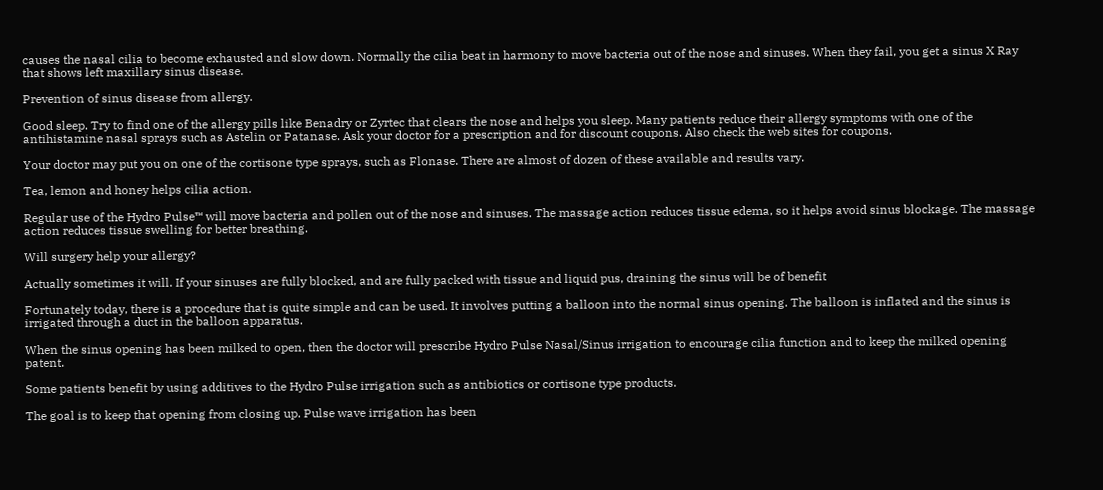causes the nasal cilia to become exhausted and slow down. Normally the cilia beat in harmony to move bacteria out of the nose and sinuses. When they fail, you get a sinus X Ray  that shows left maxillary sinus disease.

Prevention of sinus disease from allergy.

Good sleep. Try to find one of the allergy pills like Benadry or Zyrtec that clears the nose and helps you sleep. Many patients reduce their allergy symptoms with one of the antihistamine nasal sprays such as Astelin or Patanase. Ask your doctor for a prescription and for discount coupons. Also check the web sites for coupons.

Your doctor may put you on one of the cortisone type sprays, such as Flonase. There are almost of dozen of these available and results vary.

Tea, lemon and honey helps cilia action.

Regular use of the Hydro Pulse™ will move bacteria and pollen out of the nose and sinuses. The massage action reduces tissue edema, so it helps avoid sinus blockage. The massage action reduces tissue swelling for better breathing.

Will surgery help your allergy?

Actually sometimes it will. If your sinuses are fully blocked, and are fully packed with tissue and liquid pus, draining the sinus will be of benefit

Fortunately today, there is a procedure that is quite simple and can be used. It involves putting a balloon into the normal sinus opening. The balloon is inflated and the sinus is irrigated through a duct in the balloon apparatus.

When the sinus opening has been milked to open, then the doctor will prescribe Hydro Pulse Nasal/Sinus irrigation to encourage cilia function and to keep the milked opening patent.

Some patients benefit by using additives to the Hydro Pulse irrigation such as antibiotics or cortisone type products.

The goal is to keep that opening from closing up. Pulse wave irrigation has been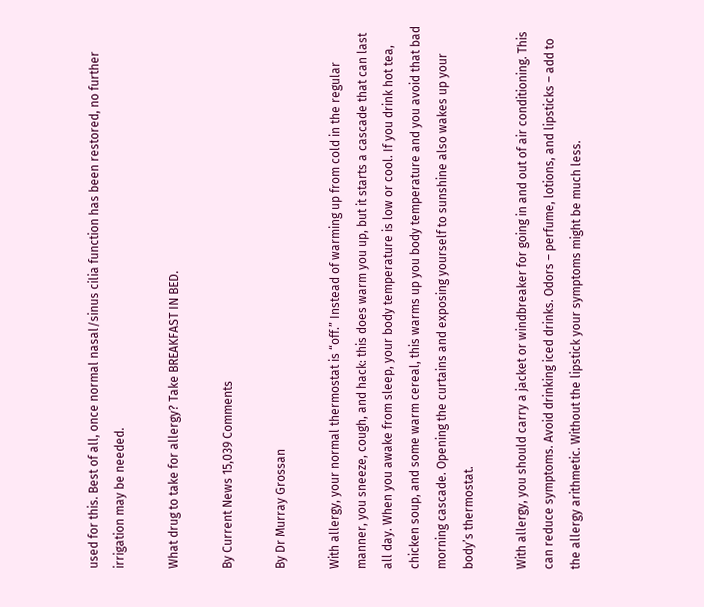used for this. Best of all, once normal nasal/sinus cilia function has been restored, no further irrigation may be needed.

What drug to take for allergy? Take BREAKFAST IN BED.

By Current News 15,039 Comments

By Dr Murray Grossan

With allergy, your normal thermostat is “off.” Instead of warming up from cold in the regular manner, you sneeze, cough, and hack: this does warm you up, but it starts a cascade that can last all day. When you awake from sleep, your body temperature is low or cool. If you drink hot tea, chicken soup, and some warm cereal, this warms up you body temperature and you avoid that bad morning cascade. Opening the curtains and exposing yourself to sunshine also wakes up your body’s thermostat.

With allergy, you should carry a jacket or windbreaker for going in and out of air conditioning. This can reduce symptoms. Avoid drinking iced drinks. Odors – perfume, lotions, and lipsticks – add to the allergy arithmetic. Without the lipstick your symptoms might be much less.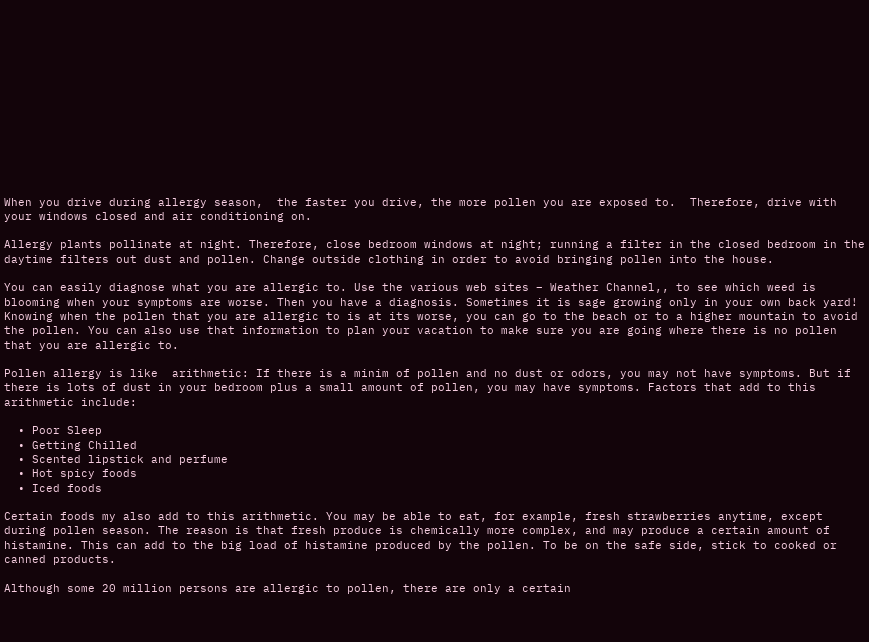When you drive during allergy season,  the faster you drive, the more pollen you are exposed to.  Therefore, drive with your windows closed and air conditioning on.

Allergy plants pollinate at night. Therefore, close bedroom windows at night; running a filter in the closed bedroom in the daytime filters out dust and pollen. Change outside clothing in order to avoid bringing pollen into the house.

You can easily diagnose what you are allergic to. Use the various web sites – Weather Channel,, to see which weed is blooming when your symptoms are worse. Then you have a diagnosis. Sometimes it is sage growing only in your own back yard! Knowing when the pollen that you are allergic to is at its worse, you can go to the beach or to a higher mountain to avoid the pollen. You can also use that information to plan your vacation to make sure you are going where there is no pollen that you are allergic to.

Pollen allergy is like  arithmetic: If there is a minim of pollen and no dust or odors, you may not have symptoms. But if there is lots of dust in your bedroom plus a small amount of pollen, you may have symptoms. Factors that add to this arithmetic include:

  • Poor Sleep
  • Getting Chilled
  • Scented lipstick and perfume
  • Hot spicy foods
  • Iced foods

Certain foods my also add to this arithmetic. You may be able to eat, for example, fresh strawberries anytime, except during pollen season. The reason is that fresh produce is chemically more complex, and may produce a certain amount of histamine. This can add to the big load of histamine produced by the pollen. To be on the safe side, stick to cooked or canned products.

Although some 20 million persons are allergic to pollen, there are only a certain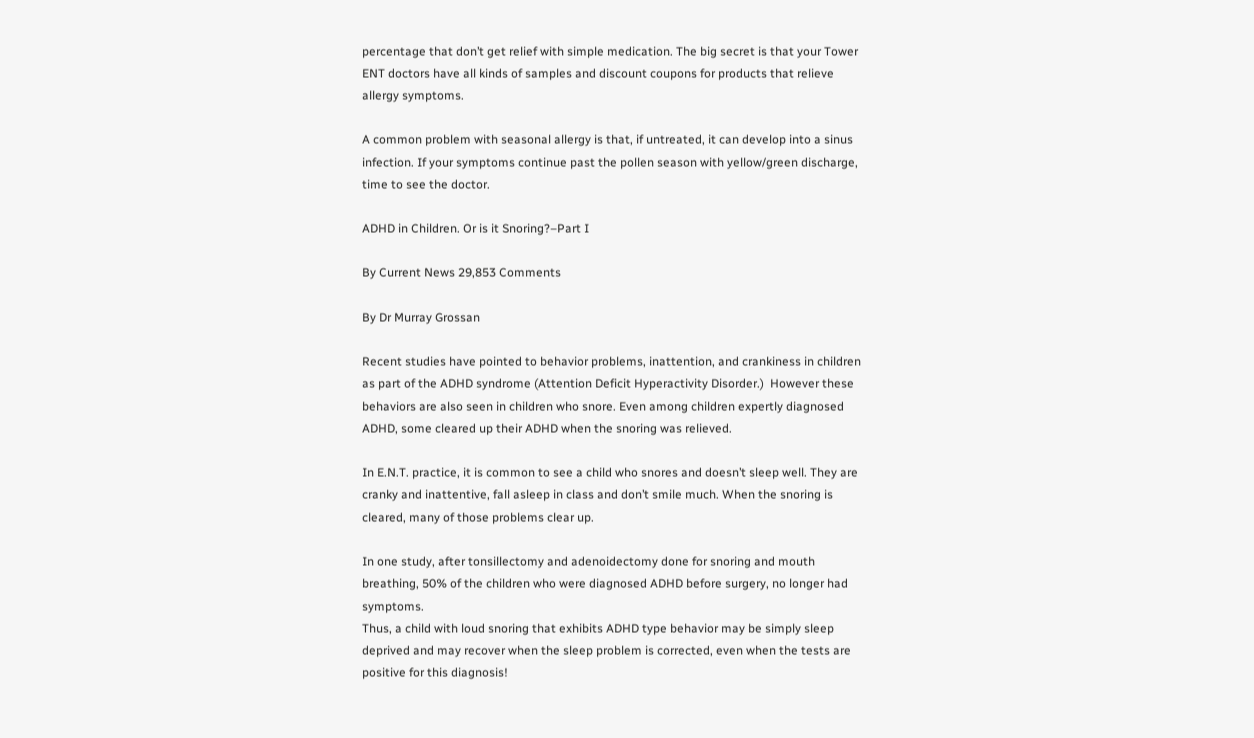percentage that don’t get relief with simple medication. The big secret is that your Tower ENT doctors have all kinds of samples and discount coupons for products that relieve allergy symptoms.

A common problem with seasonal allergy is that, if untreated, it can develop into a sinus infection. If your symptoms continue past the pollen season with yellow/green discharge, time to see the doctor.

ADHD in Children. Or is it Snoring?–Part I

By Current News 29,853 Comments

By Dr Murray Grossan

Recent studies have pointed to behavior problems, inattention, and crankiness in children as part of the ADHD syndrome (Attention Deficit Hyperactivity Disorder.)  However these behaviors are also seen in children who snore. Even among children expertly diagnosed ADHD, some cleared up their ADHD when the snoring was relieved.

In E.N.T. practice, it is common to see a child who snores and doesn’t sleep well. They are cranky and inattentive, fall asleep in class and don’t smile much. When the snoring is cleared, many of those problems clear up.

In one study, after tonsillectomy and adenoidectomy done for snoring and mouth breathing, 50% of the children who were diagnosed ADHD before surgery, no longer had symptoms.
Thus, a child with loud snoring that exhibits ADHD type behavior may be simply sleep deprived and may recover when the sleep problem is corrected, even when the tests are positive for this diagnosis!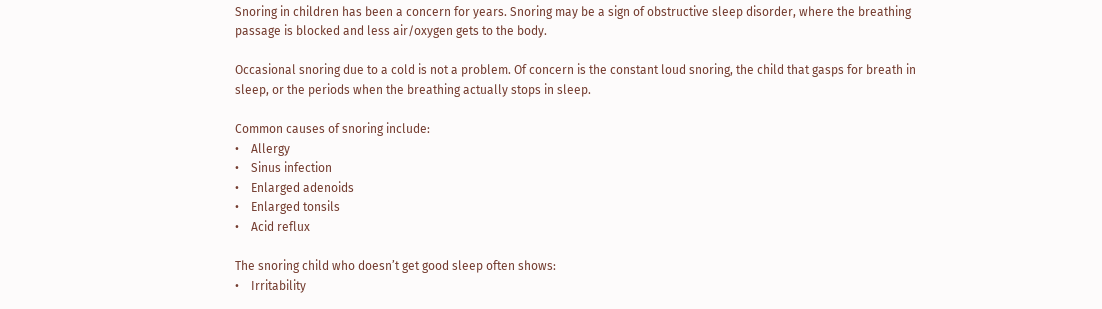Snoring in children has been a concern for years. Snoring may be a sign of obstructive sleep disorder, where the breathing passage is blocked and less air/oxygen gets to the body.

Occasional snoring due to a cold is not a problem. Of concern is the constant loud snoring, the child that gasps for breath in sleep, or the periods when the breathing actually stops in sleep.

Common causes of snoring include:
•    Allergy
•    Sinus infection
•    Enlarged adenoids
•    Enlarged tonsils
•    Acid reflux

The snoring child who doesn’t get good sleep often shows:
•    Irritability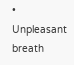•    Unpleasant breath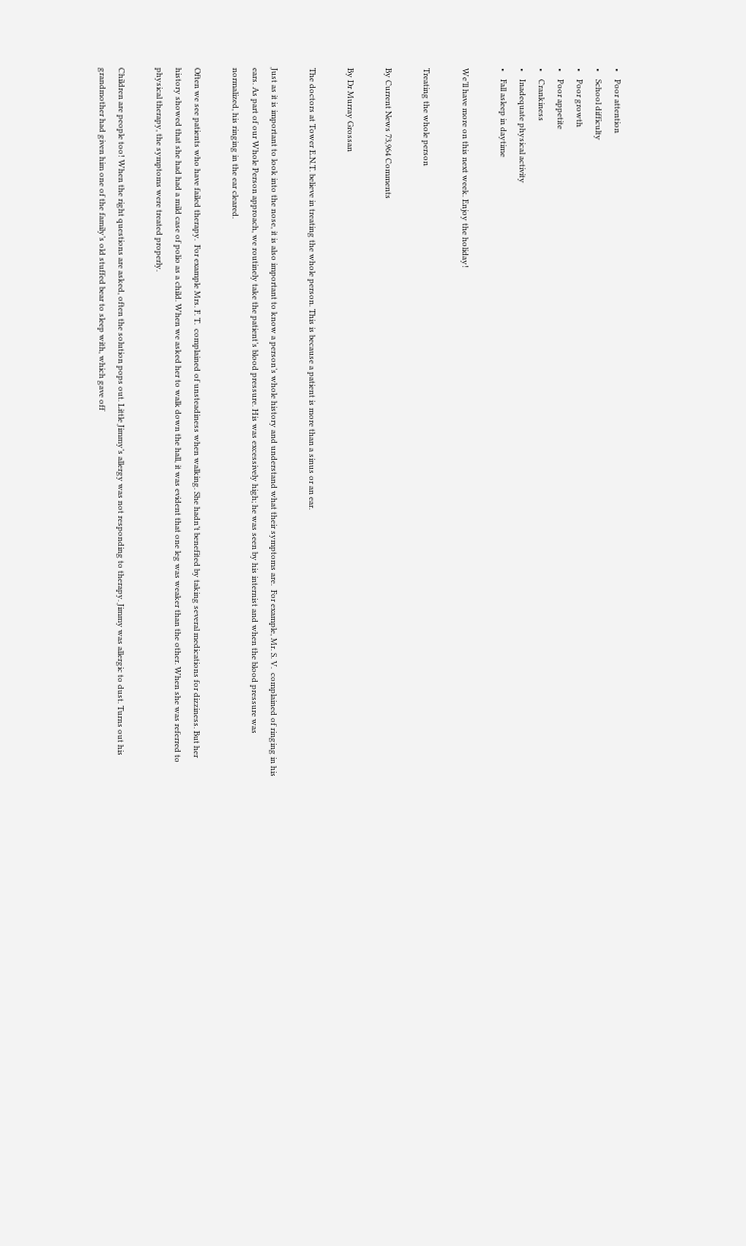•    Poor attention
•    School difficulty
•    Poor growth
•    Poor appetite
•    Crankiness
•    Inadequate physical activity
•    Fall asleep in daytime

We’ll have more on this next week. Enjoy the holiday!

Treating the whole person

By Current News 73,964 Comments

By Dr Murray Grossan

The doctors at Tower E.N.T. believe in treating the whole person. This is because a patient is more than a sinus or an ear.

Just as it is important to look into the nose, it is also important to know a person’s whole history and understand what their symptoms are.  For example, Mr. S. V.  complained of ringing in his ears. As part of our Whole Person approach, we routinely take the patient’s blood pressure. His was excessively high; he was seen by his internist and when the blood pressure was normalized, his ringing in the ear cleared.

Often we see patients who have failed therapy.  For example Mrs. F. T.  complained of unsteadiness when walking. She hadn’t benefited by taking several medications for dizziness. But her history showed that she had had a mild case of polio as a child. When we asked her to walk down the hall, it was evident that one leg was weaker than the other. When she was referred to physical therapy, the symptoms were treated properly.

Children are people too! When the right questions are asked, often the solution pops out. Little Jimmy’s allergy was not responding to therapy. Jimmy was allergic to dust. Turns out his grandmother had given him one of the family’s old stuffed bear to sleep with, which gave off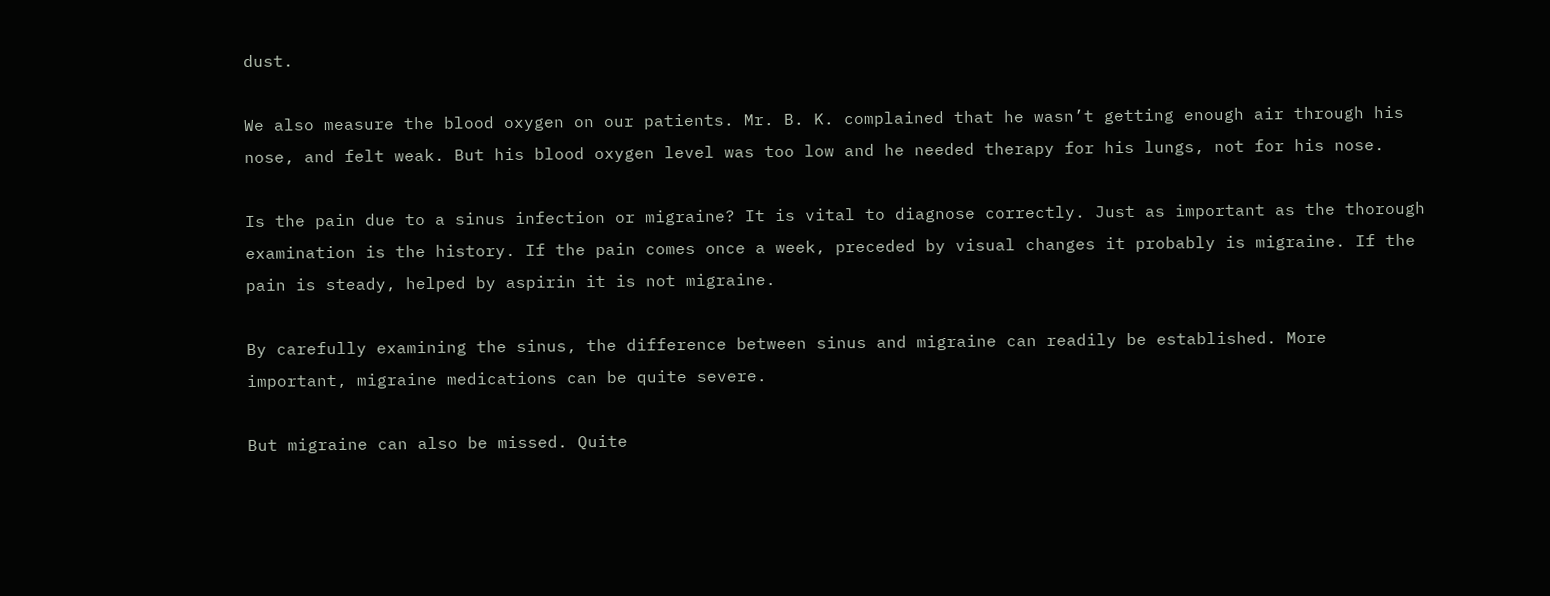dust.

We also measure the blood oxygen on our patients. Mr. B. K. complained that he wasn’t getting enough air through his nose, and felt weak. But his blood oxygen level was too low and he needed therapy for his lungs, not for his nose.

Is the pain due to a sinus infection or migraine? It is vital to diagnose correctly. Just as important as the thorough examination is the history. If the pain comes once a week, preceded by visual changes it probably is migraine. If the pain is steady, helped by aspirin it is not migraine.

By carefully examining the sinus, the difference between sinus and migraine can readily be established. More important, migraine medications can be quite severe.

But migraine can also be missed. Quite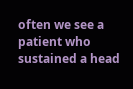often we see a patient who sustained a head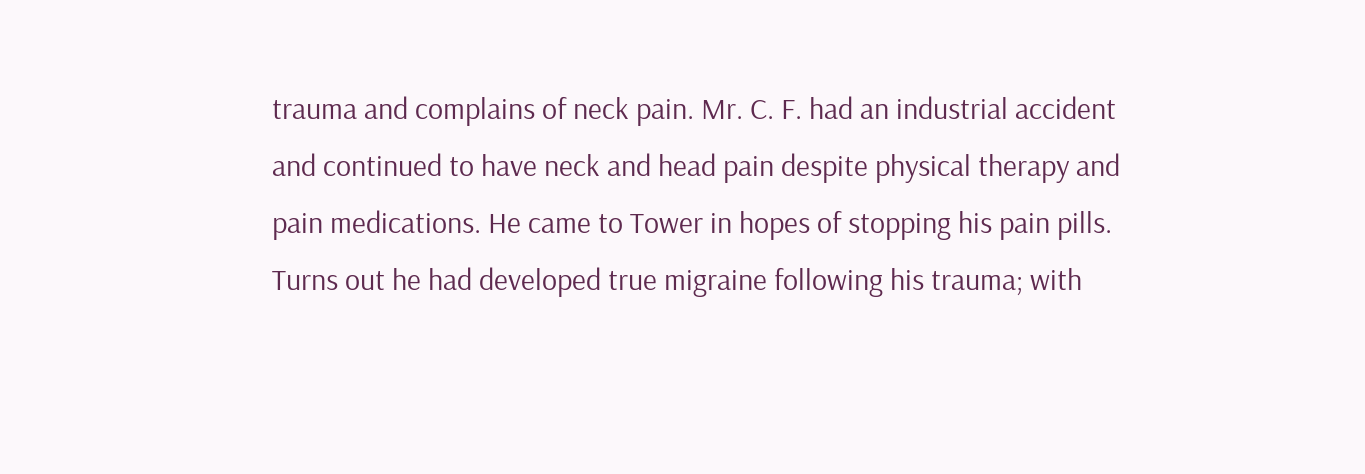trauma and complains of neck pain. Mr. C. F. had an industrial accident and continued to have neck and head pain despite physical therapy and pain medications. He came to Tower in hopes of stopping his pain pills. Turns out he had developed true migraine following his trauma; with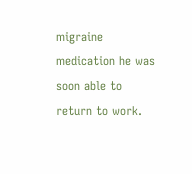migraine medication he was soon able to return to work.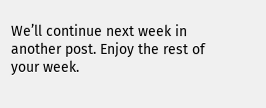We’ll continue next week in another post. Enjoy the rest of your week.